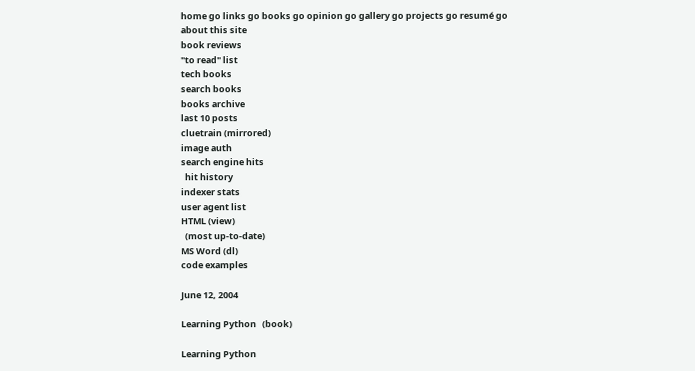home go links go books go opinion go gallery go projects go resumé go
about this site
book reviews
"to read" list
tech books
search books
books archive
last 10 posts
cluetrain (mirrored)
image auth
search engine hits
  hit history
indexer stats
user agent list
HTML (view)
  (most up-to-date)
MS Word (dl)
code examples

June 12, 2004

Learning Python   (book)

Learning Python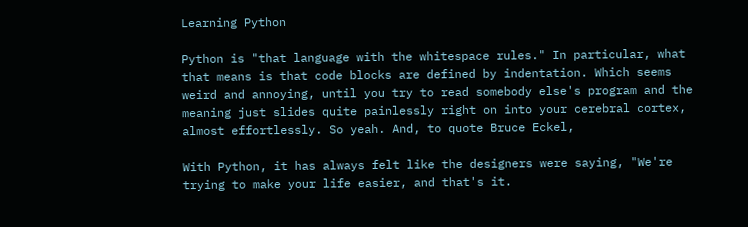Learning Python

Python is "that language with the whitespace rules." In particular, what that means is that code blocks are defined by indentation. Which seems weird and annoying, until you try to read somebody else's program and the meaning just slides quite painlessly right on into your cerebral cortex, almost effortlessly. So yeah. And, to quote Bruce Eckel,

With Python, it has always felt like the designers were saying, "We're trying to make your life easier, and that's it.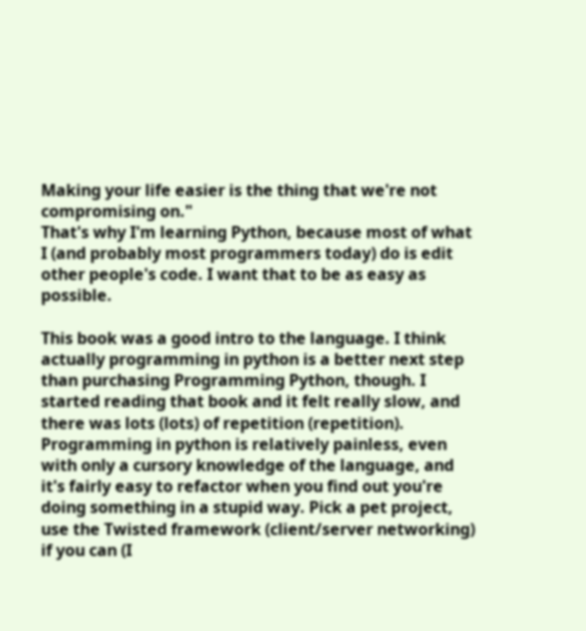Making your life easier is the thing that we're not compromising on."
That's why I'm learning Python, because most of what I (and probably most programmers today) do is edit other people's code. I want that to be as easy as possible.

This book was a good intro to the language. I think actually programming in python is a better next step than purchasing Programming Python, though. I started reading that book and it felt really slow, and there was lots (lots) of repetition (repetition). Programming in python is relatively painless, even with only a cursory knowledge of the language, and it's fairly easy to refactor when you find out you're doing something in a stupid way. Pick a pet project, use the Twisted framework (client/server networking) if you can (I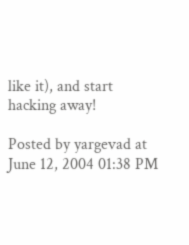like it), and start hacking away!

Posted by yargevad at June 12, 2004 01:38 PM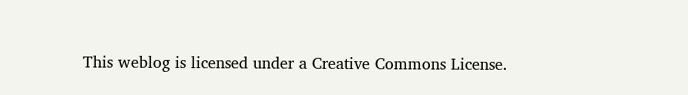This weblog is licensed under a Creative Commons License.